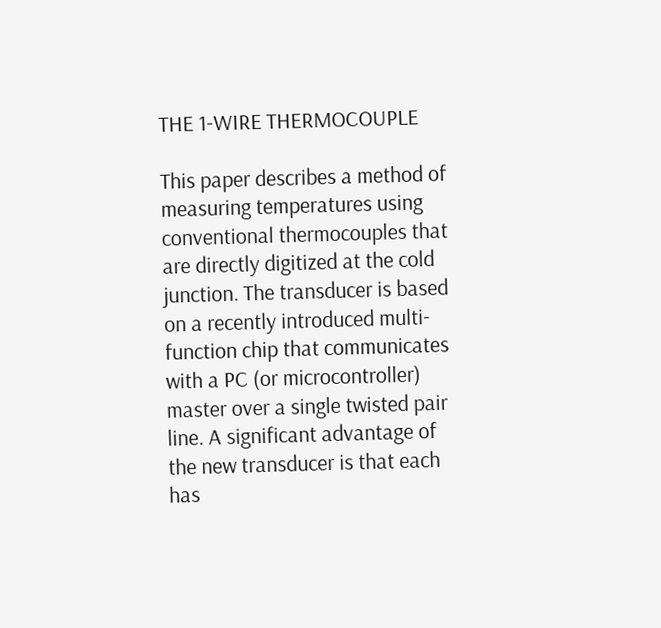THE 1-WIRE THERMOCOUPLE

This paper describes a method of measuring temperatures using conventional thermocouples that
are directly digitized at the cold junction. The transducer is based on a recently introduced multi-
function chip that communicates with a PC (or microcontroller) master over a single twisted pair
line. A significant advantage of the new transducer is that each has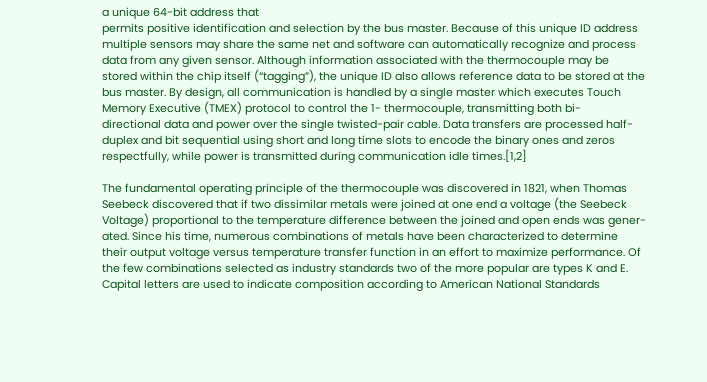a unique 64-bit address that
permits positive identification and selection by the bus master. Because of this unique ID address
multiple sensors may share the same net and software can automatically recognize and process
data from any given sensor. Although information associated with the thermocouple may be
stored within the chip itself (“tagging”), the unique ID also allows reference data to be stored at the
bus master. By design, all communication is handled by a single master which executes Touch
Memory Executive (TMEX) protocol to control the 1- thermocouple, transmitting both bi-
directional data and power over the single twisted-pair cable. Data transfers are processed half-
duplex and bit sequential using short and long time slots to encode the binary ones and zeros
respectfully, while power is transmitted during communication idle times.[1,2]

The fundamental operating principle of the thermocouple was discovered in 1821, when Thomas
Seebeck discovered that if two dissimilar metals were joined at one end a voltage (the Seebeck
Voltage) proportional to the temperature difference between the joined and open ends was gener-
ated. Since his time, numerous combinations of metals have been characterized to determine
their output voltage versus temperature transfer function in an effort to maximize performance. Of
the few combinations selected as industry standards two of the more popular are types K and E.
Capital letters are used to indicate composition according to American National Standards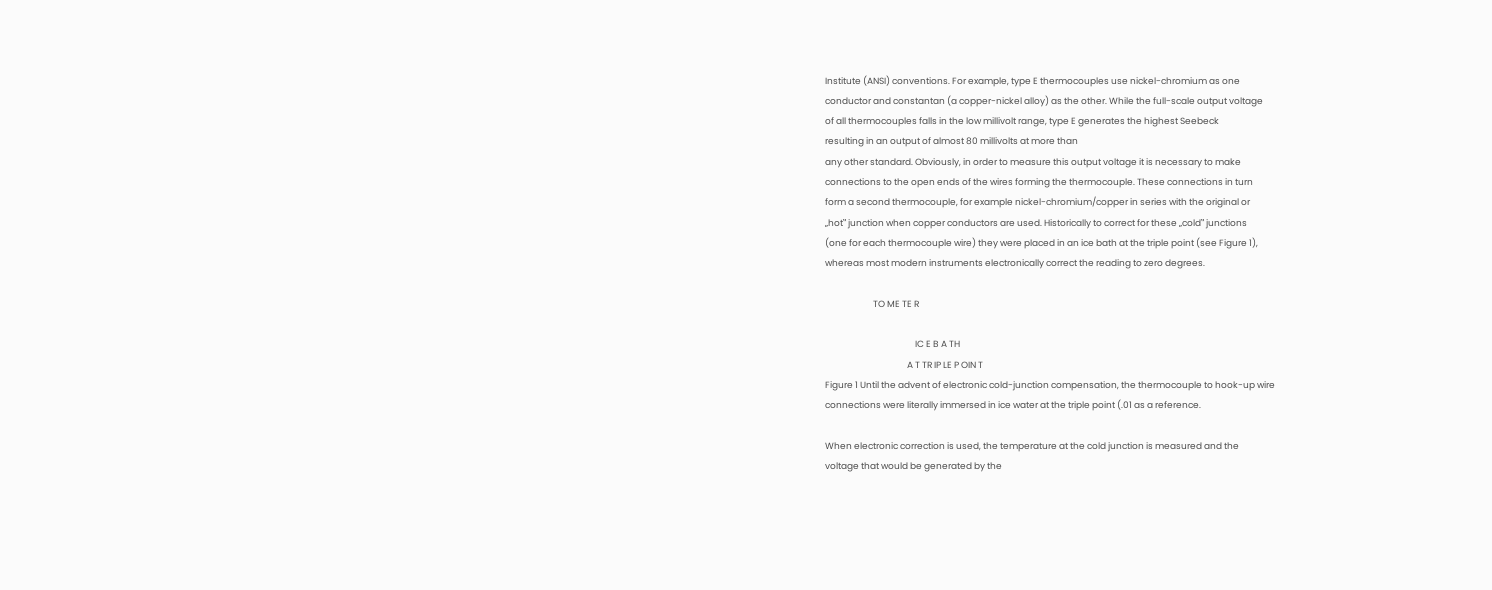Institute (ANSI) conventions. For example, type E thermocouples use nickel-chromium as one
conductor and constantan (a copper-nickel alloy) as the other. While the full-scale output voltage
of all thermocouples falls in the low millivolt range, type E generates the highest Seebeck
resulting in an output of almost 80 millivolts at more than
any other standard. Obviously, in order to measure this output voltage it is necessary to make
connections to the open ends of the wires forming the thermocouple. These connections in turn
form a second thermocouple, for example nickel-chromium/copper in series with the original or
„hot‟ junction when copper conductors are used. Historically to correct for these „cold‟ junctions
(one for each thermocouple wire) they were placed in an ice bath at the triple point (see Figure 1),
whereas most modern instruments electronically correct the reading to zero degrees.

                        TO ME TE R

                                             IC E B A TH
                                         A T TR IP LE P OIN T
Figure 1 Until the advent of electronic cold-junction compensation, the thermocouple to hook-up wire
connections were literally immersed in ice water at the triple point (.01 as a reference.

When electronic correction is used, the temperature at the cold junction is measured and the
voltage that would be generated by the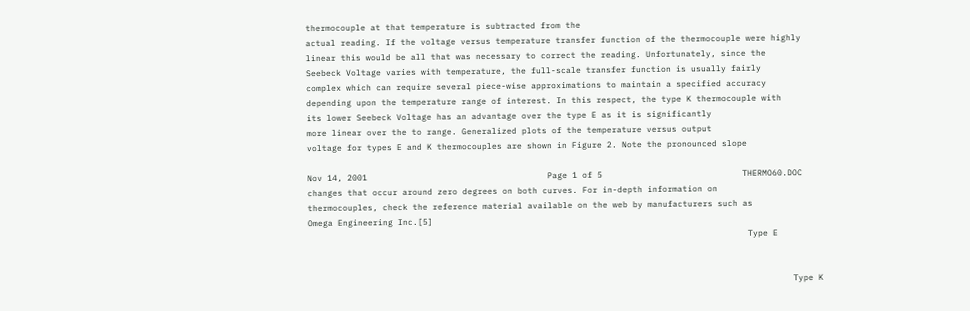thermocouple at that temperature is subtracted from the
actual reading. If the voltage versus temperature transfer function of the thermocouple were highly
linear this would be all that was necessary to correct the reading. Unfortunately, since the
Seebeck Voltage varies with temperature, the full-scale transfer function is usually fairly
complex which can require several piece-wise approximations to maintain a specified accuracy
depending upon the temperature range of interest. In this respect, the type K thermocouple with
its lower Seebeck Voltage has an advantage over the type E as it is significantly
more linear over the to range. Generalized plots of the temperature versus output
voltage for types E and K thermocouples are shown in Figure 2. Note the pronounced slope

Nov 14, 2001                                    Page 1 of 5                            THERMO60.DOC
changes that occur around zero degrees on both curves. For in-depth information on
thermocouples, check the reference material available on the web by manufacturers such as
Omega Engineering Inc.[5]
                                                                                        Type E


                                                                                                 Type K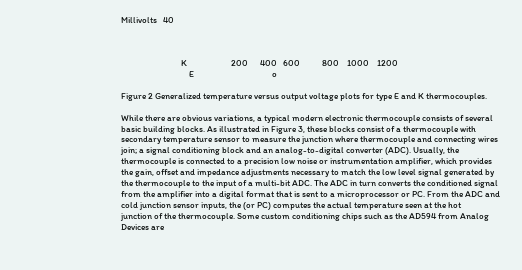Millivolts   40



                              K                      200      400   600           800    1000    1200
                                  E                                       o

Figure 2 Generalized temperature versus output voltage plots for type E and K thermocouples.

While there are obvious variations, a typical modern electronic thermocouple consists of several
basic building blocks. As illustrated in Figure 3, these blocks consist of a thermocouple with
secondary temperature sensor to measure the junction where thermocouple and connecting wires
join; a signal conditioning block and an analog-to-digital converter (ADC). Usually, the
thermocouple is connected to a precision low noise or instrumentation amplifier, which provides
the gain, offset and impedance adjustments necessary to match the low level signal generated by
the thermocouple to the input of a multi-bit ADC. The ADC in turn converts the conditioned signal
from the amplifier into a digital format that is sent to a microprocessor or PC. From the ADC and
cold junction sensor inputs, the (or PC) computes the actual temperature seen at the hot
junction of the thermocouple. Some custom conditioning chips such as the AD594 from Analog
Devices are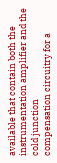available that contain both the instrumentation amplifier and the cold junction
compensation circuitry for a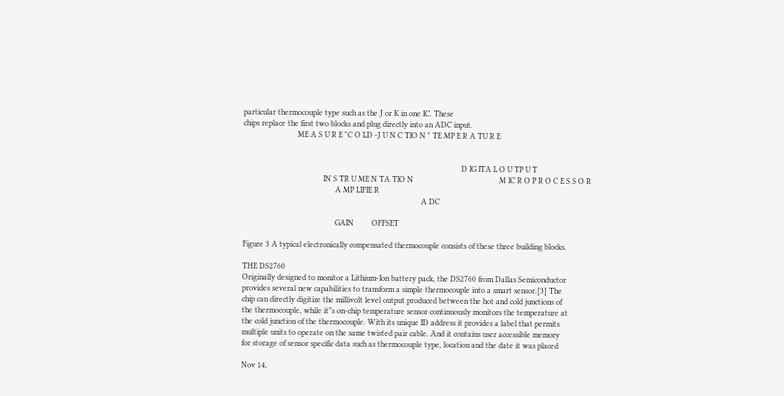particular thermocouple type such as the J or K in one IC. These
chips replace the first two blocks and plug directly into an ADC input.
                           ME A S U R E "C O LD -J U N C TIO N " TE MP E R A TU R E


                                                                                                             D IG ITA L O U TP U T
                                        IN S TR U ME N TA TIO N                                           M IC R O P R O C E S S O R
                                              A MP LIFIE R
                                                                                         A DC

                                              GAIN         OFFSET

Figure 3 A typical electronically compensated thermocouple consists of these three building blocks.

THE DS2760
Originally designed to monitor a Lithium-Ion battery pack, the DS2760 from Dallas Semiconductor
provides several new capabilities to transform a simple thermocouple into a smart sensor.[3] The
chip can directly digitize the millivolt level output produced between the hot and cold junctions of
the thermocouple, while it‟s on-chip temperature sensor continuously monitors the temperature at
the cold junction of the thermocouple. With its unique ID address it provides a label that permits
multiple units to operate on the same twisted pair cable. And it contains user accessible memory
for storage of sensor specific data such as thermocouple type, location and the date it was placed

Nov 14,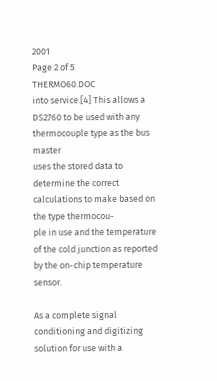2001                                                Page 2 of 5                                          THERMO60.DOC
into service.[4] This allows a DS2760 to be used with any thermocouple type as the bus master
uses the stored data to determine the correct calculations to make based on the type thermocou-
ple in use and the temperature of the cold junction as reported by the on-chip temperature sensor.

As a complete signal conditioning and digitizing solution for use with a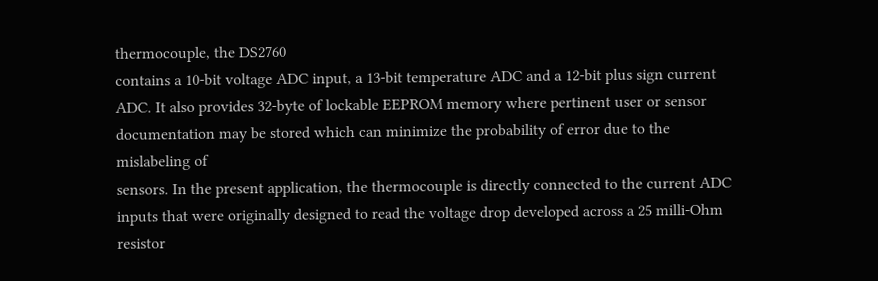thermocouple, the DS2760
contains a 10-bit voltage ADC input, a 13-bit temperature ADC and a 12-bit plus sign current
ADC. It also provides 32-byte of lockable EEPROM memory where pertinent user or sensor
documentation may be stored which can minimize the probability of error due to the mislabeling of
sensors. In the present application, the thermocouple is directly connected to the current ADC
inputs that were originally designed to read the voltage drop developed across a 25 milli-Ohm
resistor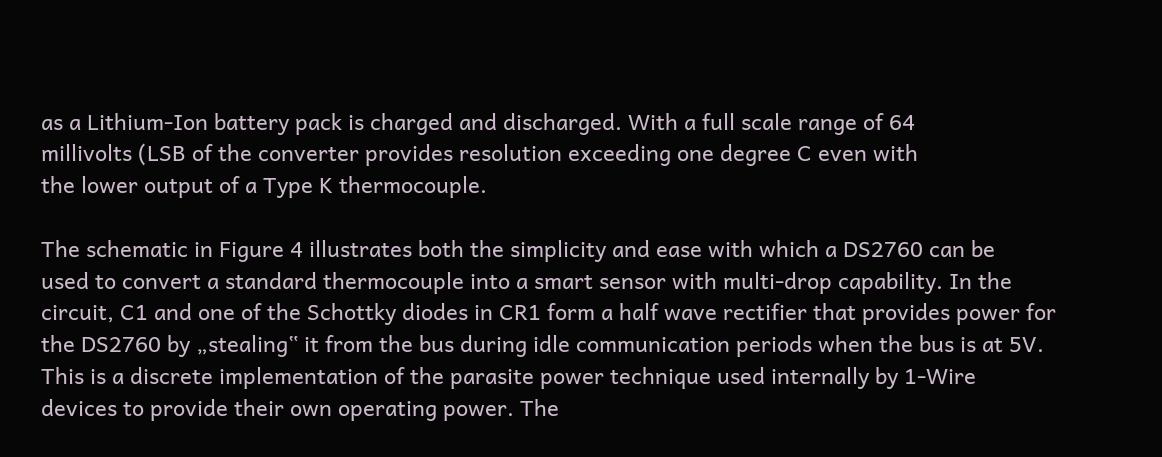as a Lithium-Ion battery pack is charged and discharged. With a full scale range of 64
millivolts (LSB of the converter provides resolution exceeding one degree C even with
the lower output of a Type K thermocouple.

The schematic in Figure 4 illustrates both the simplicity and ease with which a DS2760 can be
used to convert a standard thermocouple into a smart sensor with multi-drop capability. In the
circuit, C1 and one of the Schottky diodes in CR1 form a half wave rectifier that provides power for
the DS2760 by „stealing‟ it from the bus during idle communication periods when the bus is at 5V.
This is a discrete implementation of the parasite power technique used internally by 1-Wire
devices to provide their own operating power. The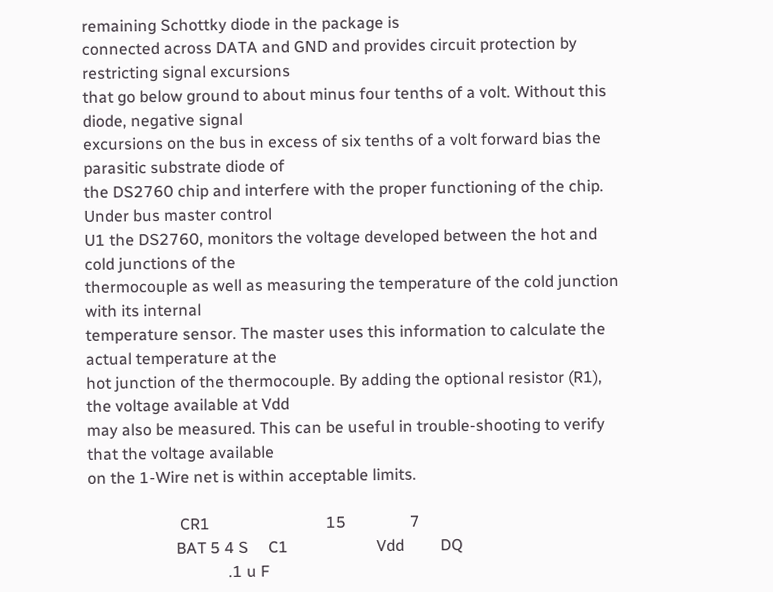remaining Schottky diode in the package is
connected across DATA and GND and provides circuit protection by restricting signal excursions
that go below ground to about minus four tenths of a volt. Without this diode, negative signal
excursions on the bus in excess of six tenths of a volt forward bias the parasitic substrate diode of
the DS2760 chip and interfere with the proper functioning of the chip. Under bus master control
U1 the DS2760, monitors the voltage developed between the hot and cold junctions of the
thermocouple as well as measuring the temperature of the cold junction with its internal
temperature sensor. The master uses this information to calculate the actual temperature at the
hot junction of the thermocouple. By adding the optional resistor (R1), the voltage available at Vdd
may also be measured. This can be useful in trouble-shooting to verify that the voltage available
on the 1-Wire net is within acceptable limits.

                       CR1                             15                7
                      BAT 5 4 S     C1                      Vdd         DQ
                                   .1 u F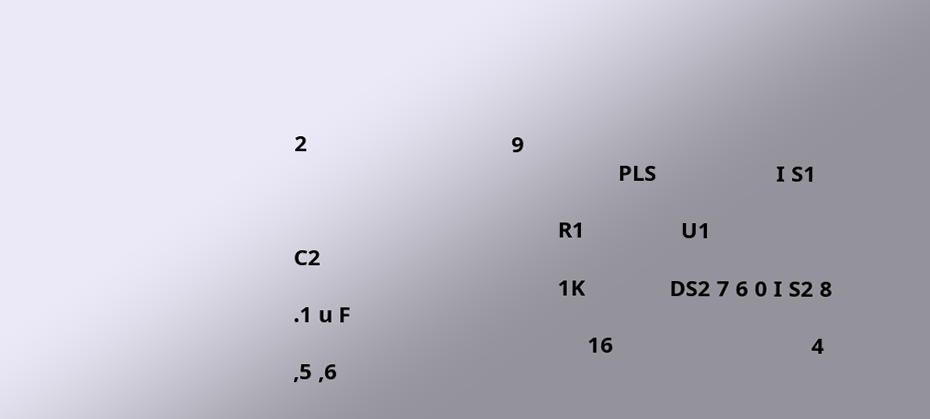2                                  9
                                                      PLS                    I S1

                                            R1                U1                          C2
                                            1K              DS2 7 6 0 I S2 8             .1 u F
                                                 16                                 4 ,5 ,6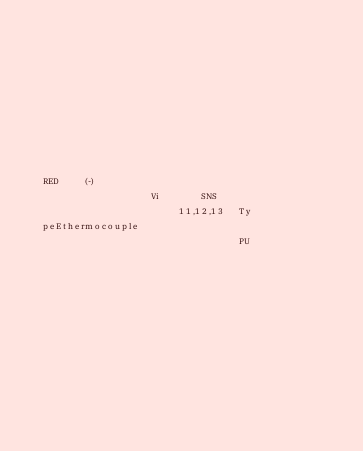RED             (-)
                                                      Vi                     SNS
                                                                    1 1 ,1 2 ,1 3        T y p e E t h e rm o c o u p l e
                                                                                                  PU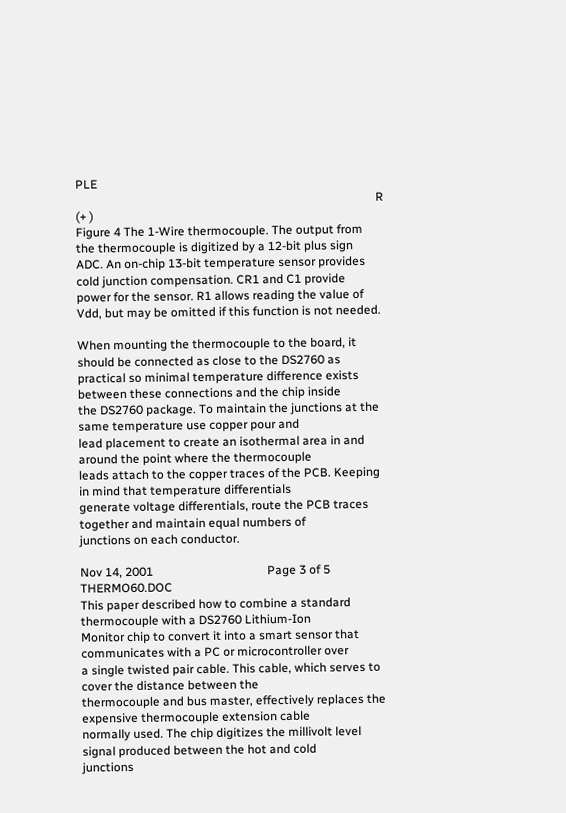PLE
                                                                                                    R             (+ )
Figure 4 The 1-Wire thermocouple. The output from the thermocouple is digitized by a 12-bit plus sign
ADC. An on-chip 13-bit temperature sensor provides cold junction compensation. CR1 and C1 provide
power for the sensor. R1 allows reading the value of Vdd, but may be omitted if this function is not needed.

When mounting the thermocouple to the board, it should be connected as close to the DS2760 as
practical so minimal temperature difference exists between these connections and the chip inside
the DS2760 package. To maintain the junctions at the same temperature use copper pour and
lead placement to create an isothermal area in and around the point where the thermocouple
leads attach to the copper traces of the PCB. Keeping in mind that temperature differentials
generate voltage differentials, route the PCB traces together and maintain equal numbers of
junctions on each conductor.

Nov 14, 2001                                      Page 3 of 5                                                            THERMO60.DOC
This paper described how to combine a standard thermocouple with a DS2760 Lithium-Ion
Monitor chip to convert it into a smart sensor that communicates with a PC or microcontroller over
a single twisted pair cable. This cable, which serves to cover the distance between the
thermocouple and bus master, effectively replaces the expensive thermocouple extension cable
normally used. The chip digitizes the millivolt level signal produced between the hot and cold
junctions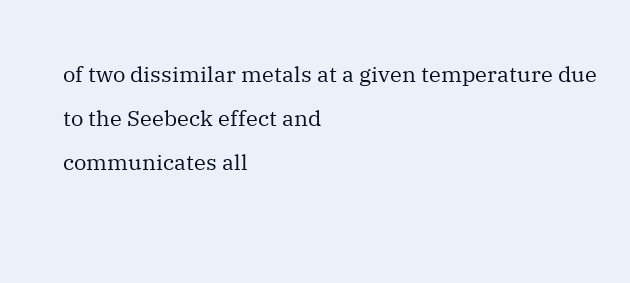of two dissimilar metals at a given temperature due to the Seebeck effect and
communicates all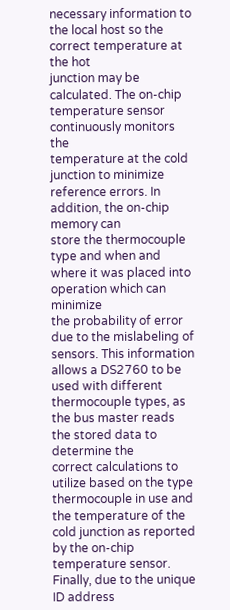necessary information to the local host so the correct temperature at the hot
junction may be calculated. The on-chip temperature sensor continuously monitors the
temperature at the cold junction to minimize reference errors. In addition, the on-chip memory can
store the thermocouple type and when and where it was placed into operation which can minimize
the probability of error due to the mislabeling of sensors. This information allows a DS2760 to be
used with different thermocouple types, as the bus master reads the stored data to determine the
correct calculations to utilize based on the type thermocouple in use and the temperature of the
cold junction as reported by the on-chip temperature sensor. Finally, due to the unique ID address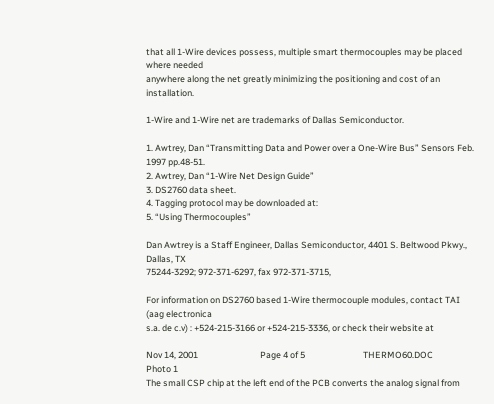that all 1-Wire devices possess, multiple smart thermocouples may be placed where needed
anywhere along the net greatly minimizing the positioning and cost of an installation.

1-Wire and 1-Wire net are trademarks of Dallas Semiconductor.

1. Awtrey, Dan “Transmitting Data and Power over a One-Wire Bus” Sensors Feb. 1997 pp.48-51.
2. Awtrey, Dan “1-Wire Net Design Guide”
3. DS2760 data sheet.
4. Tagging protocol may be downloaded at:
5. “Using Thermocouples”

Dan Awtrey is a Staff Engineer, Dallas Semiconductor, 4401 S. Beltwood Pkwy., Dallas, TX
75244-3292; 972-371-6297, fax 972-371-3715,

For information on DS2760 based 1-Wire thermocouple modules, contact TAI (aag electronica
s.a. de c.v) : +524-215-3166 or +524-215-3336, or check their website at

Nov 14, 2001                               Page 4 of 5                             THERMO60.DOC
Photo 1
The small CSP chip at the left end of the PCB converts the analog signal from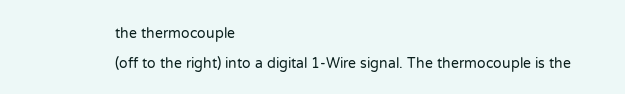the thermocouple
(off to the right) into a digital 1-Wire signal. The thermocouple is the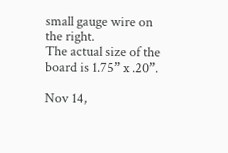small gauge wire on the right.
The actual size of the board is 1.75” x .20”.

Nov 14,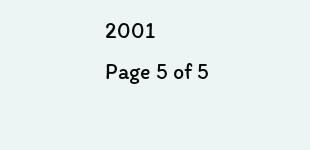2001                                 Page 5 of 5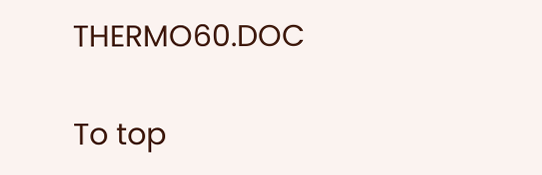THERMO60.DOC

To top